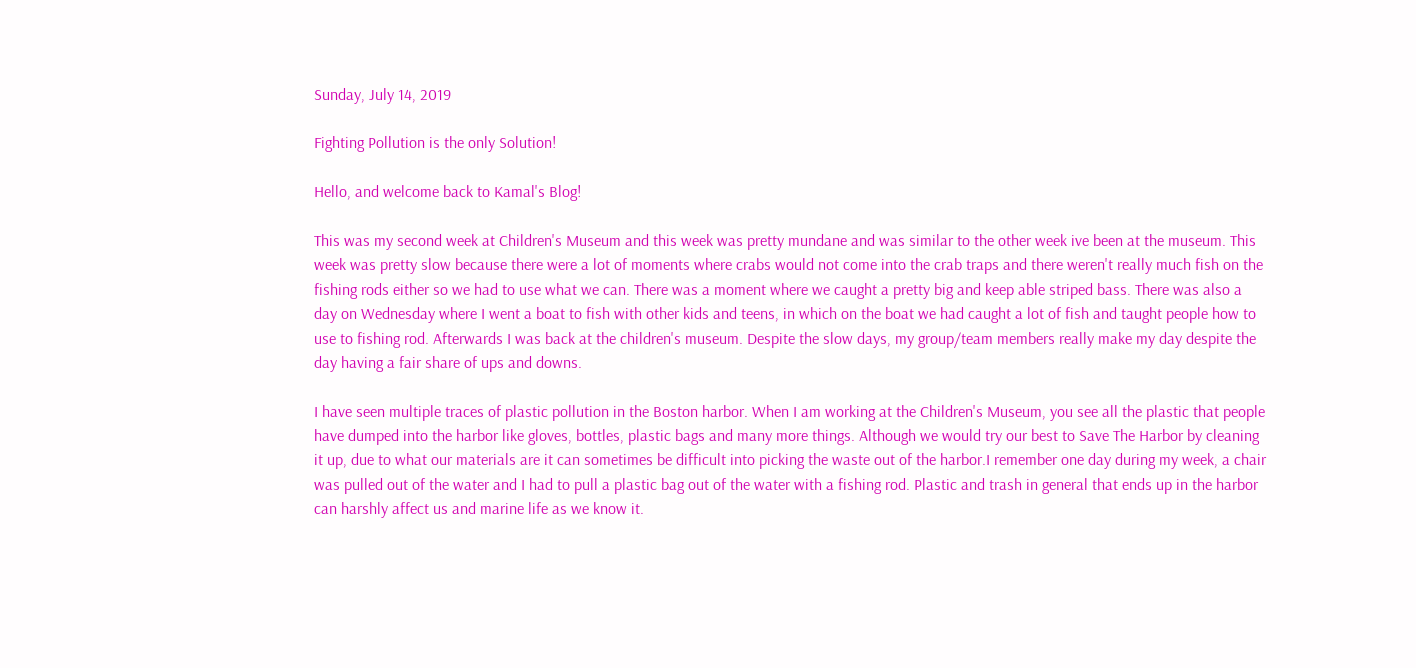Sunday, July 14, 2019

Fighting Pollution is the only Solution!

Hello, and welcome back to Kamal's Blog!

This was my second week at Children's Museum and this week was pretty mundane and was similar to the other week ive been at the museum. This week was pretty slow because there were a lot of moments where crabs would not come into the crab traps and there weren't really much fish on the fishing rods either so we had to use what we can. There was a moment where we caught a pretty big and keep able striped bass. There was also a day on Wednesday where I went a boat to fish with other kids and teens, in which on the boat we had caught a lot of fish and taught people how to use to fishing rod. Afterwards I was back at the children's museum. Despite the slow days, my group/team members really make my day despite the day having a fair share of ups and downs.

I have seen multiple traces of plastic pollution in the Boston harbor. When I am working at the Children's Museum, you see all the plastic that people have dumped into the harbor like gloves, bottles, plastic bags and many more things. Although we would try our best to Save The Harbor by cleaning it up, due to what our materials are it can sometimes be difficult into picking the waste out of the harbor.I remember one day during my week, a chair was pulled out of the water and I had to pull a plastic bag out of the water with a fishing rod. Plastic and trash in general that ends up in the harbor can harshly affect us and marine life as we know it.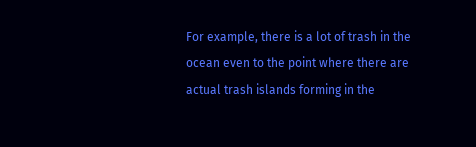For example, there is a lot of trash in the ocean even to the point where there are actual trash islands forming in the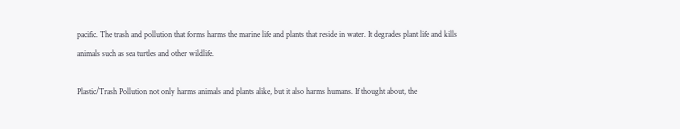pacific. The trash and pollution that forms harms the marine life and plants that reside in water. It degrades plant life and kills animals such as sea turtles and other wildlife.

Plastic/Trash Pollution not only harms animals and plants alike, but it also harms humans. If thought about, the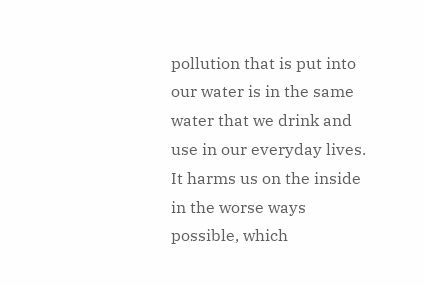pollution that is put into our water is in the same water that we drink and use in our everyday lives. It harms us on the inside in the worse ways possible, which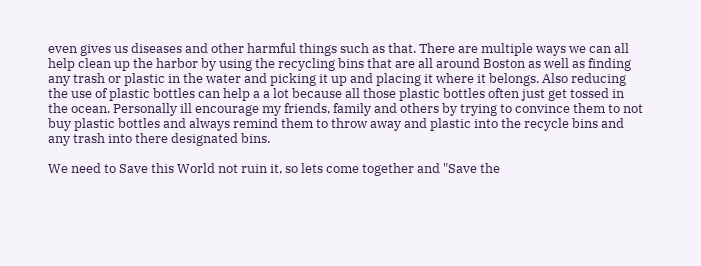even gives us diseases and other harmful things such as that. There are multiple ways we can all help clean up the harbor by using the recycling bins that are all around Boston as well as finding any trash or plastic in the water and picking it up and placing it where it belongs. Also reducing the use of plastic bottles can help a a lot because all those plastic bottles often just get tossed in the ocean. Personally ill encourage my friends, family and others by trying to convince them to not buy plastic bottles and always remind them to throw away and plastic into the recycle bins and any trash into there designated bins.

We need to Save this World not ruin it, so lets come together and "Save the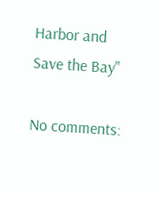Harbor and Save the Bay"

No comments: